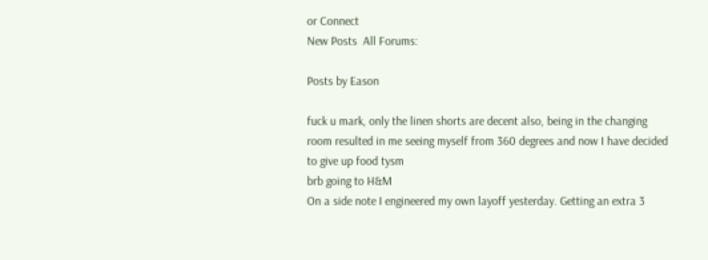or Connect
New Posts  All Forums:

Posts by Eason

fuck u mark, only the linen shorts are decent also, being in the changing room resulted in me seeing myself from 360 degrees and now I have decided to give up food tysm
brb going to H&M
On a side note I engineered my own layoff yesterday. Getting an extra 3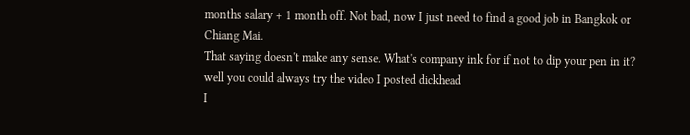months salary + 1 month off. Not bad, now I just need to find a good job in Bangkok or Chiang Mai.
That saying doesn't make any sense. What's company ink for if not to dip your pen in it?
well you could always try the video I posted dickhead
I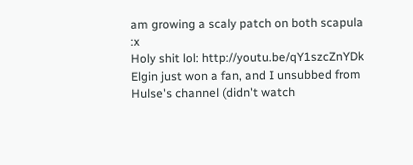am growing a scaly patch on both scapula :x
Holy shit lol: http://youtu.be/qY1szcZnYDk Elgin just won a fan, and I unsubbed from Hulse's channel (didn't watch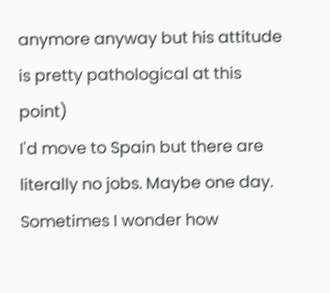anymore anyway but his attitude is pretty pathological at this point)
I'd move to Spain but there are literally no jobs. Maybe one day.
Sometimes I wonder how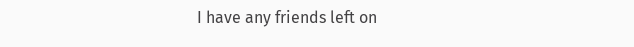I have any friends left on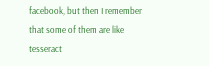facebook, but then I remember that some of them are like tesseract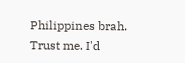Philippines brah. Trust me. I'd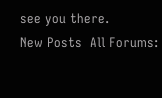see you there.
New Posts  All Forums: